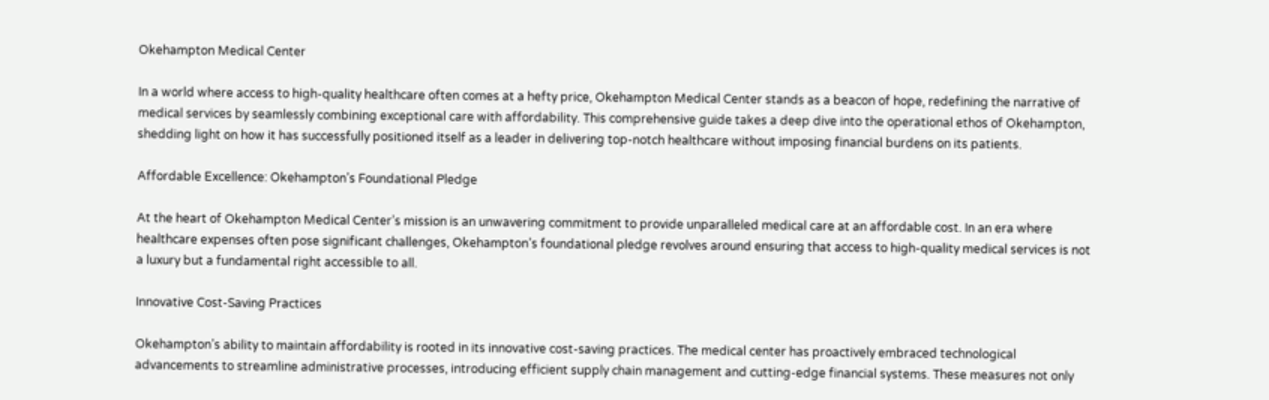Okehampton Medical Center

In a world where access to high-quality healthcare often comes at a hefty price, Okehampton Medical Center stands as a beacon of hope, redefining the narrative of medical services by seamlessly combining exceptional care with affordability. This comprehensive guide takes a deep dive into the operational ethos of Okehampton, shedding light on how it has successfully positioned itself as a leader in delivering top-notch healthcare without imposing financial burdens on its patients.

Affordable Excellence: Okehampton’s Foundational Pledge

At the heart of Okehampton Medical Center’s mission is an unwavering commitment to provide unparalleled medical care at an affordable cost. In an era where healthcare expenses often pose significant challenges, Okehampton’s foundational pledge revolves around ensuring that access to high-quality medical services is not a luxury but a fundamental right accessible to all.

Innovative Cost-Saving Practices

Okehampton’s ability to maintain affordability is rooted in its innovative cost-saving practices. The medical center has proactively embraced technological advancements to streamline administrative processes, introducing efficient supply chain management and cutting-edge financial systems. These measures not only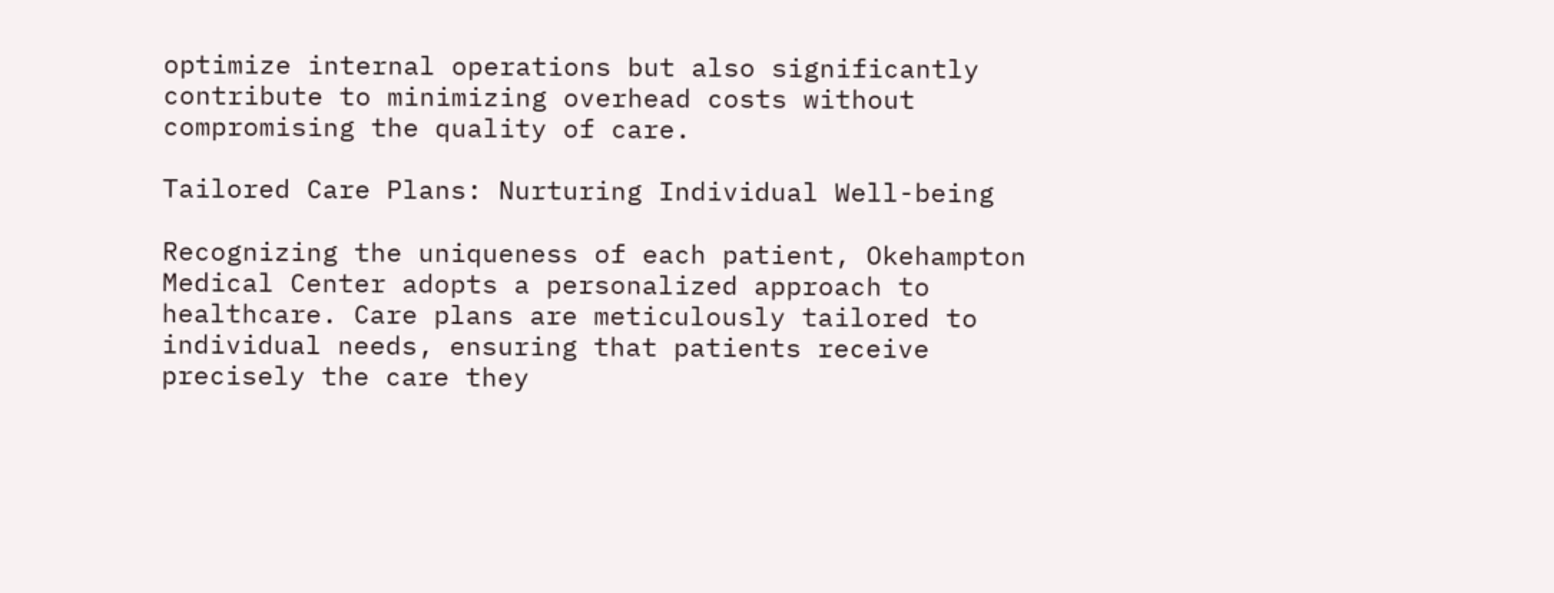optimize internal operations but also significantly contribute to minimizing overhead costs without compromising the quality of care.

Tailored Care Plans: Nurturing Individual Well-being

Recognizing the uniqueness of each patient, Okehampton Medical Center adopts a personalized approach to healthcare. Care plans are meticulously tailored to individual needs, ensuring that patients receive precisely the care they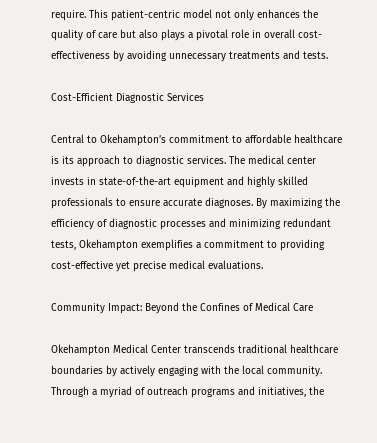require. This patient-centric model not only enhances the quality of care but also plays a pivotal role in overall cost-effectiveness by avoiding unnecessary treatments and tests.

Cost-Efficient Diagnostic Services

Central to Okehampton’s commitment to affordable healthcare is its approach to diagnostic services. The medical center invests in state-of-the-art equipment and highly skilled professionals to ensure accurate diagnoses. By maximizing the efficiency of diagnostic processes and minimizing redundant tests, Okehampton exemplifies a commitment to providing cost-effective yet precise medical evaluations.

Community Impact: Beyond the Confines of Medical Care

Okehampton Medical Center transcends traditional healthcare boundaries by actively engaging with the local community. Through a myriad of outreach programs and initiatives, the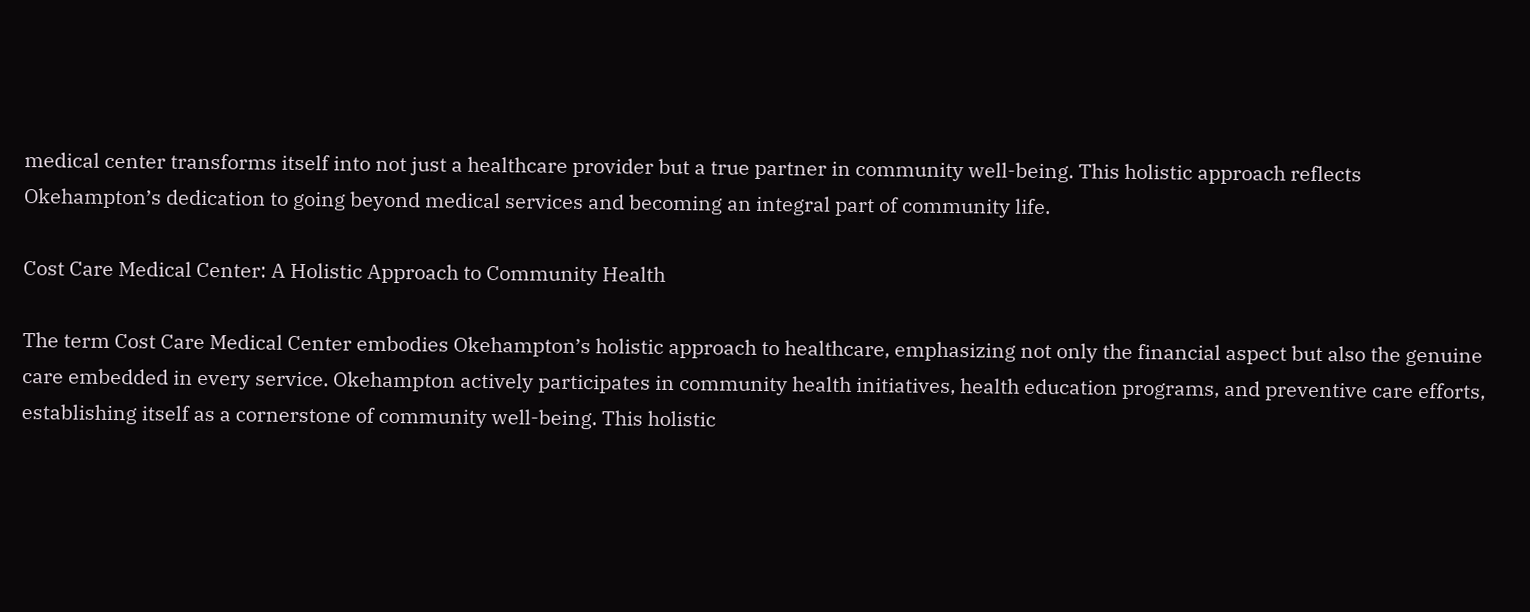medical center transforms itself into not just a healthcare provider but a true partner in community well-being. This holistic approach reflects Okehampton’s dedication to going beyond medical services and becoming an integral part of community life.

Cost Care Medical Center: A Holistic Approach to Community Health

The term Cost Care Medical Center embodies Okehampton’s holistic approach to healthcare, emphasizing not only the financial aspect but also the genuine care embedded in every service. Okehampton actively participates in community health initiatives, health education programs, and preventive care efforts, establishing itself as a cornerstone of community well-being. This holistic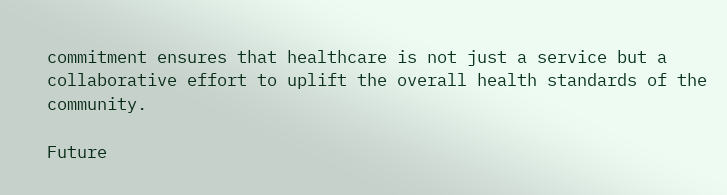commitment ensures that healthcare is not just a service but a collaborative effort to uplift the overall health standards of the community.

Future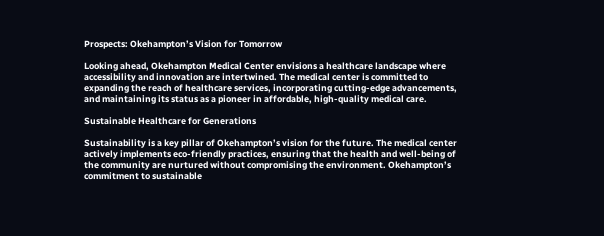Prospects: Okehampton’s Vision for Tomorrow

Looking ahead, Okehampton Medical Center envisions a healthcare landscape where accessibility and innovation are intertwined. The medical center is committed to expanding the reach of healthcare services, incorporating cutting-edge advancements, and maintaining its status as a pioneer in affordable, high-quality medical care.

Sustainable Healthcare for Generations

Sustainability is a key pillar of Okehampton’s vision for the future. The medical center actively implements eco-friendly practices, ensuring that the health and well-being of the community are nurtured without compromising the environment. Okehampton’s commitment to sustainable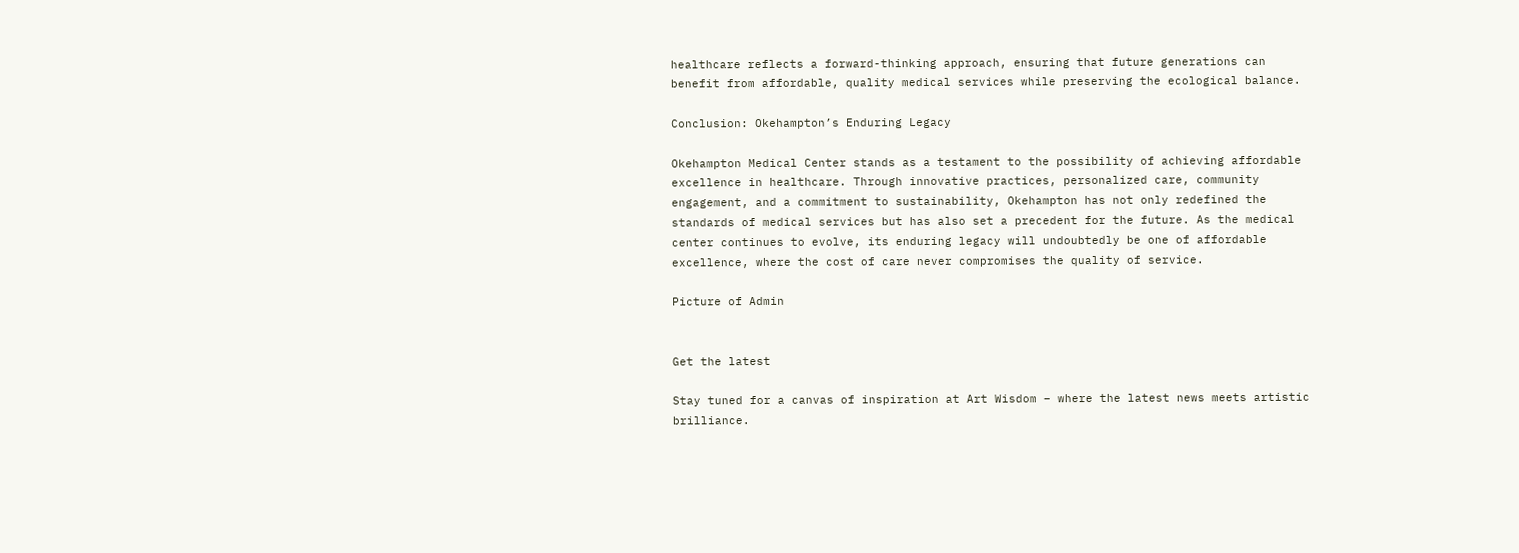healthcare reflects a forward-thinking approach, ensuring that future generations can benefit from affordable, quality medical services while preserving the ecological balance.

Conclusion: Okehampton’s Enduring Legacy

Okehampton Medical Center stands as a testament to the possibility of achieving affordable excellence in healthcare. Through innovative practices, personalized care, community engagement, and a commitment to sustainability, Okehampton has not only redefined the standards of medical services but has also set a precedent for the future. As the medical center continues to evolve, its enduring legacy will undoubtedly be one of affordable excellence, where the cost of care never compromises the quality of service.

Picture of Admin


Get the latest

Stay tuned for a canvas of inspiration at Art Wisdom – where the latest news meets artistic brilliance.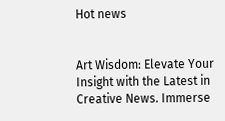Hot news


Art Wisdom: Elevate Your Insight with the Latest in Creative News. Immerse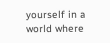yourself in a world where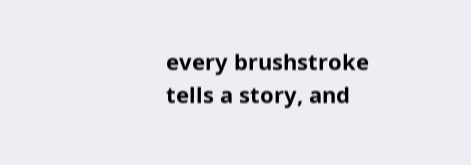every brushstroke tells a story, and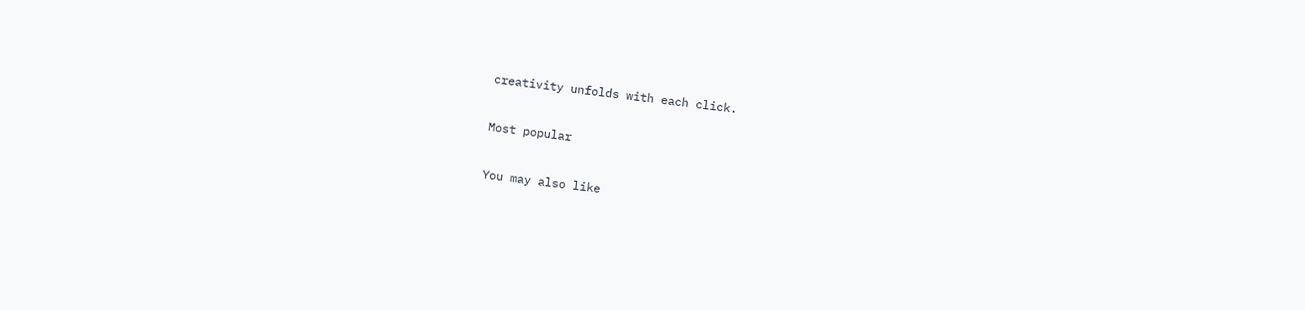creativity unfolds with each click.

Most popular

You may also like